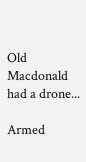Old Macdonald had a drone...

Armed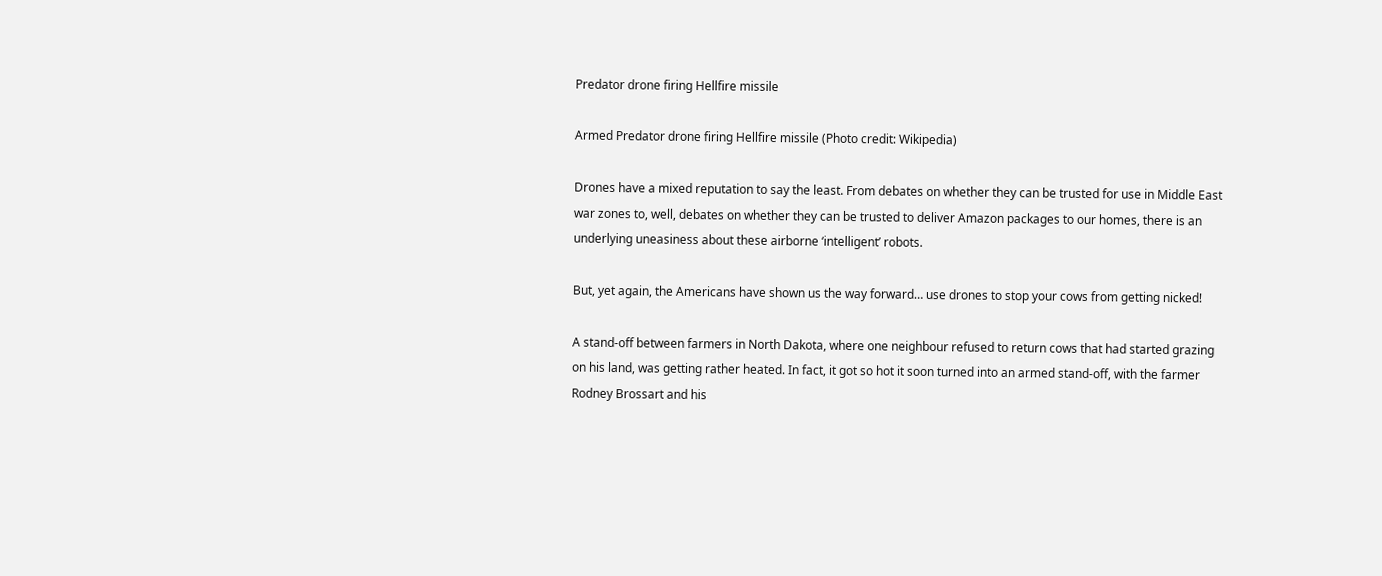Predator drone firing Hellfire missile

Armed Predator drone firing Hellfire missile (Photo credit: Wikipedia)

Drones have a mixed reputation to say the least. From debates on whether they can be trusted for use in Middle East war zones to, well, debates on whether they can be trusted to deliver Amazon packages to our homes, there is an underlying uneasiness about these airborne ‘intelligent’ robots.

But, yet again, the Americans have shown us the way forward… use drones to stop your cows from getting nicked!

A stand-off between farmers in North Dakota, where one neighbour refused to return cows that had started grazing on his land, was getting rather heated. In fact, it got so hot it soon turned into an armed stand-off, with the farmer Rodney Brossart and his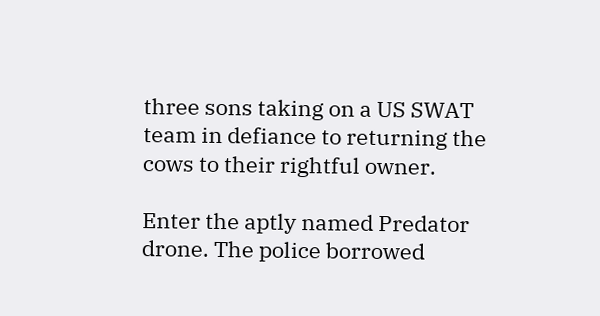three sons taking on a US SWAT team in defiance to returning the cows to their rightful owner.

Enter the aptly named Predator drone. The police borrowed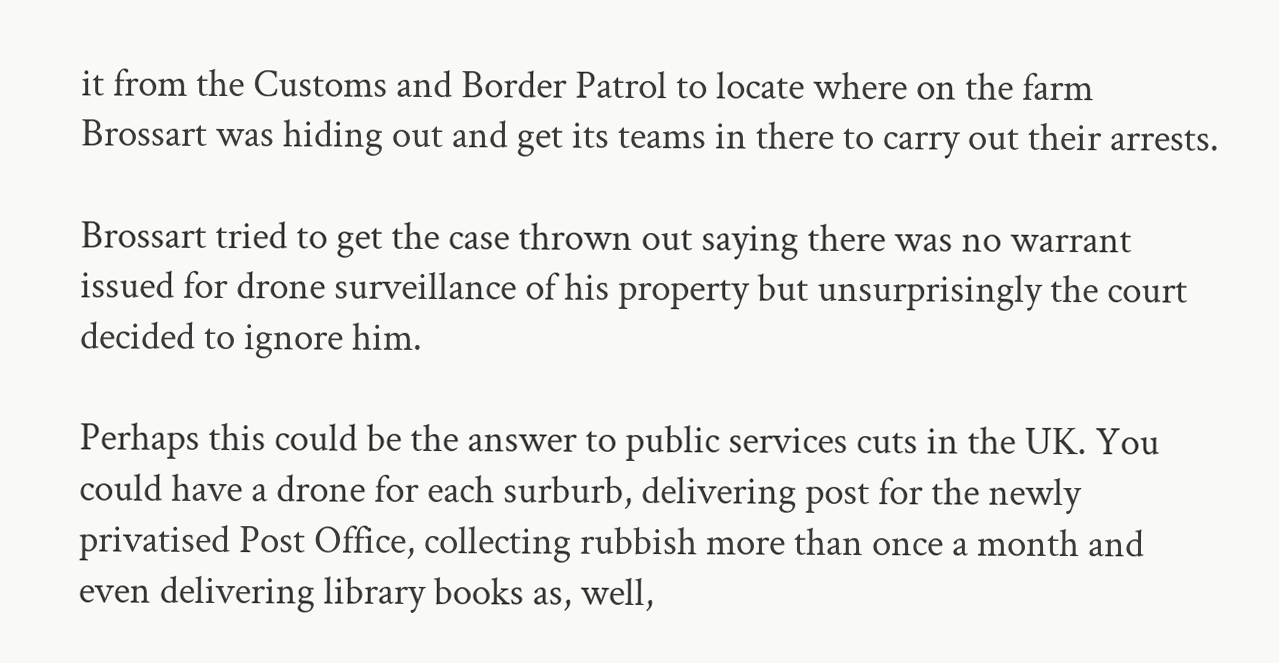it from the Customs and Border Patrol to locate where on the farm Brossart was hiding out and get its teams in there to carry out their arrests.

Brossart tried to get the case thrown out saying there was no warrant issued for drone surveillance of his property but unsurprisingly the court decided to ignore him.

Perhaps this could be the answer to public services cuts in the UK. You could have a drone for each surburb, delivering post for the newly privatised Post Office, collecting rubbish more than once a month and even delivering library books as, well,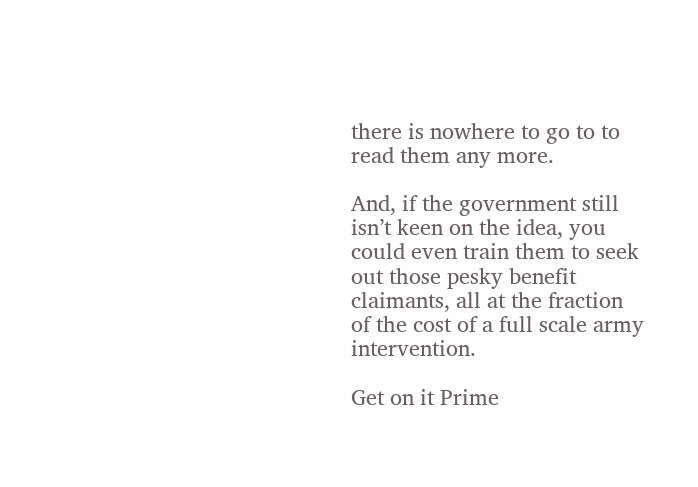there is nowhere to go to to read them any more.

And, if the government still isn’t keen on the idea, you could even train them to seek out those pesky benefit claimants, all at the fraction of the cost of a full scale army intervention.

Get on it Prime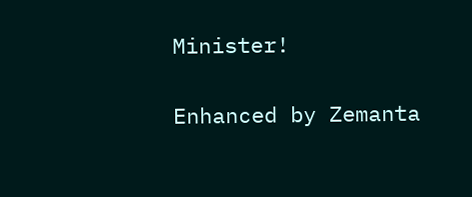Minister!

Enhanced by Zemanta